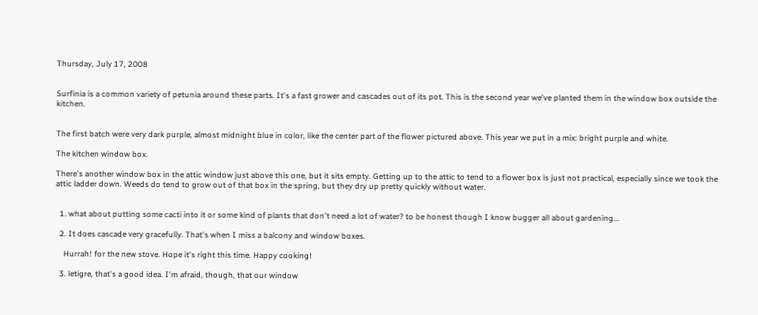Thursday, July 17, 2008


Surfinia is a common variety of petunia around these parts. It's a fast grower and cascades out of its pot. This is the second year we've planted them in the window box outside the kitchen.


The first batch were very dark purple, almost midnight blue in color, like the center part of the flower pictured above. This year we put in a mix: bright purple and white.

The kitchen window box.

There's another window box in the attic window just above this one, but it sits empty. Getting up to the attic to tend to a flower box is just not practical, especially since we took the attic ladder down. Weeds do tend to grow out of that box in the spring, but they dry up pretty quickly without water.


  1. what about putting some cacti into it or some kind of plants that don't need a lot of water? to be honest though I know bugger all about gardening...

  2. It does cascade very gracefully. That's when I miss a balcony and window boxes.

    Hurrah! for the new stove. Hope it's right this time. Happy cooking!

  3. letigre, that's a good idea. I'm afraid, though, that our window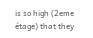is so high (2eme étage) that they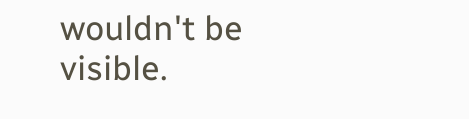wouldn't be visible.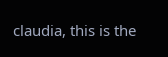claudia, this is the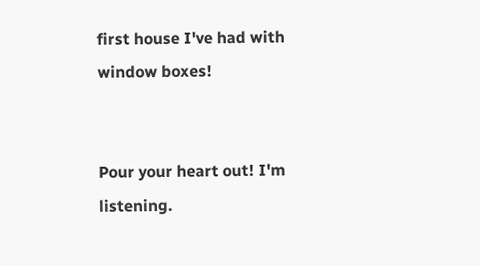first house I've had with window boxes!


Pour your heart out! I'm listening.